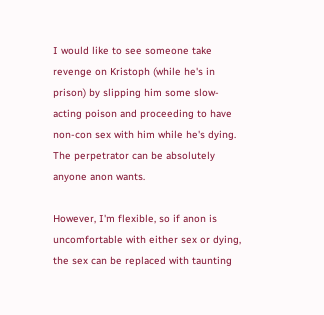I would like to see someone take revenge on Kristoph (while he's in prison) by slipping him some slow-acting poison and proceeding to have non-con sex with him while he's dying. The perpetrator can be absolutely anyone anon wants.

However, I'm flexible, so if anon is uncomfortable with either sex or dying, the sex can be replaced with taunting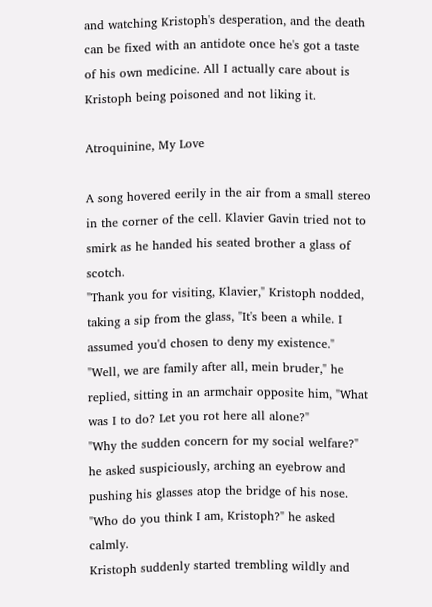and watching Kristoph's desperation, and the death can be fixed with an antidote once he's got a taste of his own medicine. All I actually care about is Kristoph being poisoned and not liking it.

Atroquinine, My Love

A song hovered eerily in the air from a small stereo in the corner of the cell. Klavier Gavin tried not to smirk as he handed his seated brother a glass of scotch.
"Thank you for visiting, Klavier," Kristoph nodded, taking a sip from the glass, "It's been a while. I assumed you'd chosen to deny my existence."
"Well, we are family after all, mein bruder," he replied, sitting in an armchair opposite him, "What was I to do? Let you rot here all alone?"
"Why the sudden concern for my social welfare?" he asked suspiciously, arching an eyebrow and pushing his glasses atop the bridge of his nose.
"Who do you think I am, Kristoph?" he asked calmly.
Kristoph suddenly started trembling wildly and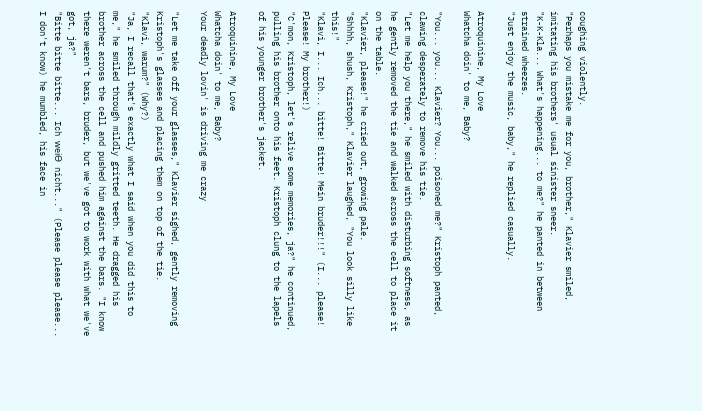coughing violently.
"Perhaps you mistake me for you, brother," Klavier smiled, imitating his brothers' usual sinister sneer.
"K-K-Kla... What's happening... to me?" he panted in between strained wheezes.
"Just enjoy the music, baby," he replied casually.

Atroquinine, My Love
Whatcha doin' to me, Baby?

"You... you... Klavier? You... poisoned me?" Kristoph panted, clawing desperately to remove his tie.
"Let me help you there," he smiled with disturbing softness, as he gently removed the tie and walked across the cell to place it on the table.
"Klavier, please!" he cried out, growing pale.
"Shhhh, shush, Kristoph," Klavier laughed, "You look silly like this!"
"Klavi, I... Ich... bitte! Bitte! Mein bruder!!!" (I... please! Please! My brother!)
"C'mon, Kristoph, let's relive some memories, ja?" he continued, pulling his brother onto his feet. Kristoph clung to the lapels of his younger brother's jacket.

Atroquinine, My Love
Whatcha doin' to me, Baby?
Your deadly lovin' is driving me crazy

"Let me take off your glasses," Klavier sighed, gently removing Kristoph's glasses and placing them on top of the tie.
"Klavi, warum?" (Why?)
"Ja, I recall that's exactly what I said when you did this to me," he smiled through mildly gritted teeth. He dragged his brother across the cell and pushed him against the bars. "I know there weren't bars, bruder, but we've got to work with what we've got, ja?"
"Bitte bitte bitte... Ich weiƟ nicht..." (Please please please... I don't know) he mumbled, his face in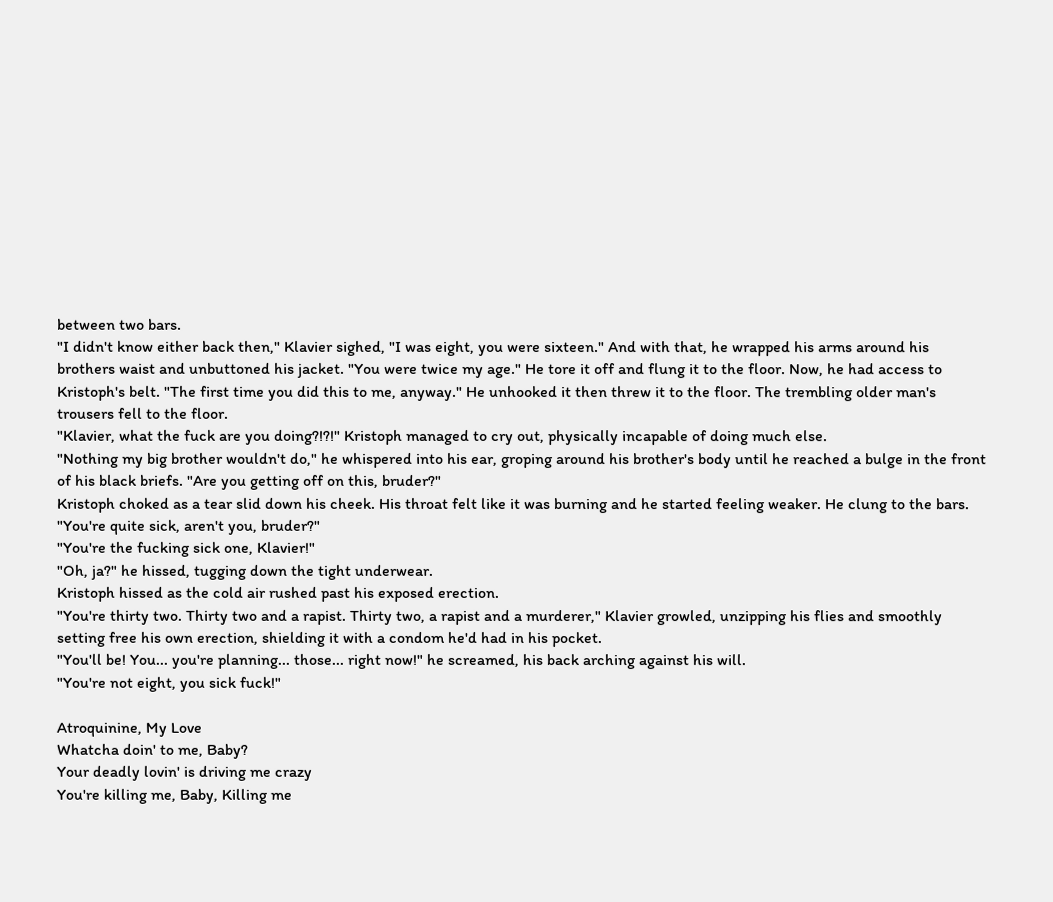between two bars.
"I didn't know either back then," Klavier sighed, "I was eight, you were sixteen." And with that, he wrapped his arms around his brothers waist and unbuttoned his jacket. "You were twice my age." He tore it off and flung it to the floor. Now, he had access to Kristoph's belt. "The first time you did this to me, anyway." He unhooked it then threw it to the floor. The trembling older man's trousers fell to the floor.
"Klavier, what the fuck are you doing?!?!" Kristoph managed to cry out, physically incapable of doing much else.
"Nothing my big brother wouldn't do," he whispered into his ear, groping around his brother's body until he reached a bulge in the front of his black briefs. "Are you getting off on this, bruder?"
Kristoph choked as a tear slid down his cheek. His throat felt like it was burning and he started feeling weaker. He clung to the bars.
"You're quite sick, aren't you, bruder?"
"You're the fucking sick one, Klavier!"
"Oh, ja?" he hissed, tugging down the tight underwear.
Kristoph hissed as the cold air rushed past his exposed erection.
"You're thirty two. Thirty two and a rapist. Thirty two, a rapist and a murderer," Klavier growled, unzipping his flies and smoothly setting free his own erection, shielding it with a condom he'd had in his pocket.
"You'll be! You... you're planning... those... right now!" he screamed, his back arching against his will.
"You're not eight, you sick fuck!"

Atroquinine, My Love
Whatcha doin' to me, Baby?
Your deadly lovin' is driving me crazy
You're killing me, Baby, Killing me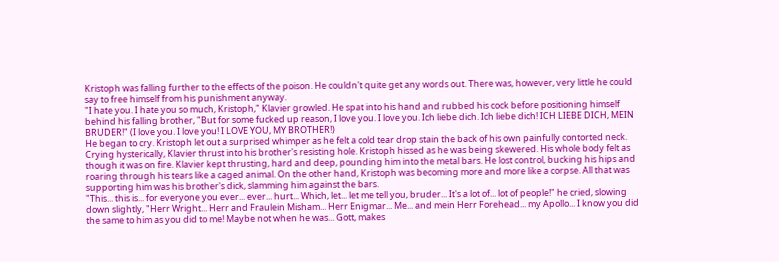Kristoph was falling further to the effects of the poison. He couldn't quite get any words out. There was, however, very little he could say to free himself from his punishment anyway.
"I hate you. I hate you so much, Kristoph," Klavier growled. He spat into his hand and rubbed his cock before positioning himself behind his falling brother, "But for some fucked up reason, I love you. I love you. Ich liebe dich. Ich liebe dich! ICH LIEBE DICH, MEIN BRUDER!" (I love you. I love you! I LOVE YOU, MY BROTHER!)
He began to cry. Kristoph let out a surprised whimper as he felt a cold tear drop stain the back of his own painfully contorted neck.
Crying hysterically, Klavier thrust into his brother's resisting hole. Kristoph hissed as he was being skewered. His whole body felt as though it was on fire. Klavier kept thrusting, hard and deep, pounding him into the metal bars. He lost control, bucking his hips and roaring through his tears like a caged animal. On the other hand, Kristoph was becoming more and more like a corpse. All that was supporting him was his brother's dick, slamming him against the bars.
"This... this is... for everyone you ever... ever... hurt... Which, let... let me tell you, bruder... It's a lot of... lot of people!" he cried, slowing down slightly, "Herr Wright... Herr and Fraulein Misham... Herr Enigmar... Me... and mein Herr Forehead... my Apollo... I know you did the same to him as you did to me! Maybe not when he was... Gott, makes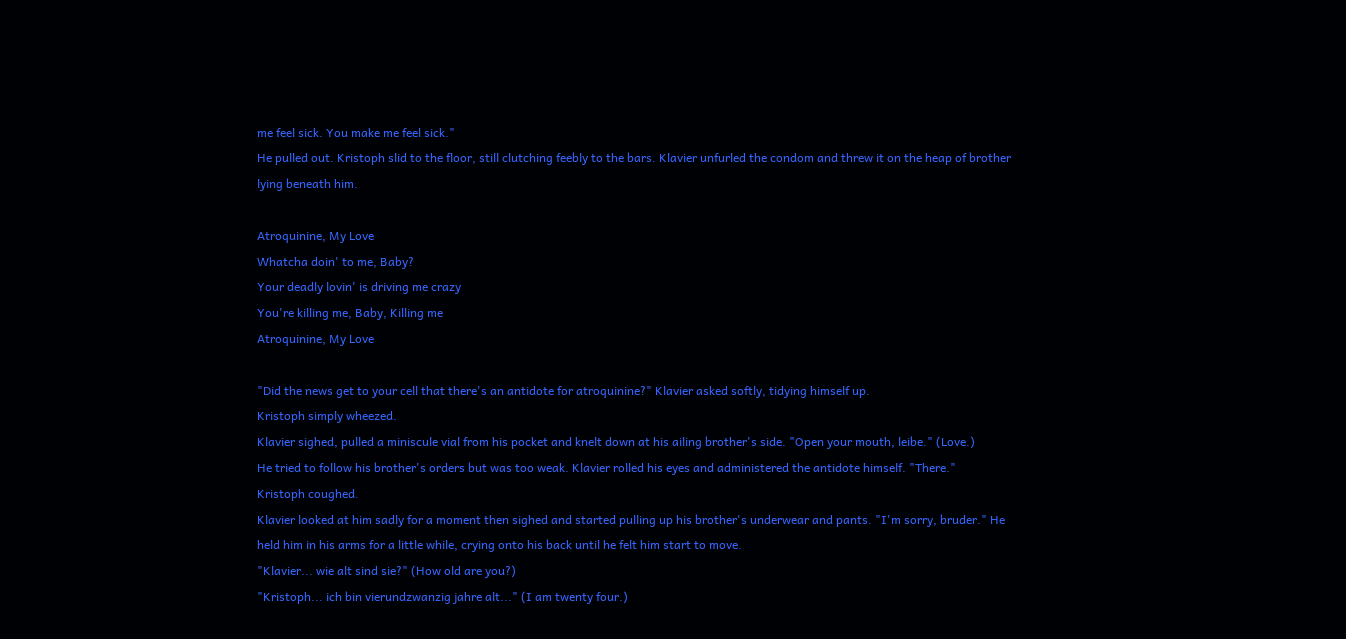me feel sick. You make me feel sick."
He pulled out. Kristoph slid to the floor, still clutching feebly to the bars. Klavier unfurled the condom and threw it on the heap of brother lying beneath him.

Atroquinine, My Love
Whatcha doin' to me, Baby?
Your deadly lovin' is driving me crazy
You're killing me, Baby, Killing me
Atroquinine, My Love

"Did the news get to your cell that there's an antidote for atroquinine?" Klavier asked softly, tidying himself up.
Kristoph simply wheezed.
Klavier sighed, pulled a miniscule vial from his pocket and knelt down at his ailing brother's side. "Open your mouth, leibe." (Love.)
He tried to follow his brother's orders but was too weak. Klavier rolled his eyes and administered the antidote himself. "There."
Kristoph coughed.
Klavier looked at him sadly for a moment then sighed and started pulling up his brother's underwear and pants. "I'm sorry, bruder." He held him in his arms for a little while, crying onto his back until he felt him start to move.
"Klavier... wie alt sind sie?" (How old are you?)
"Kristoph... ich bin vierundzwanzig jahre alt..." (I am twenty four.)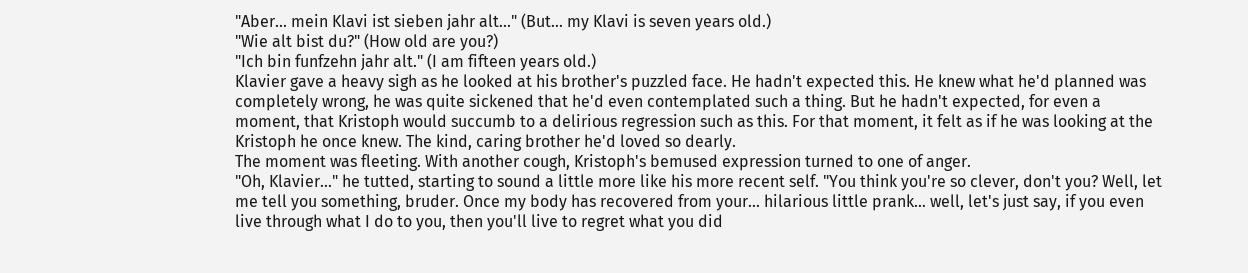"Aber... mein Klavi ist sieben jahr alt..." (But... my Klavi is seven years old.)
"Wie alt bist du?" (How old are you?)
"Ich bin funfzehn jahr alt." (I am fifteen years old.)
Klavier gave a heavy sigh as he looked at his brother's puzzled face. He hadn't expected this. He knew what he'd planned was completely wrong, he was quite sickened that he'd even contemplated such a thing. But he hadn't expected, for even a moment, that Kristoph would succumb to a delirious regression such as this. For that moment, it felt as if he was looking at the Kristoph he once knew. The kind, caring brother he'd loved so dearly.
The moment was fleeting. With another cough, Kristoph's bemused expression turned to one of anger.
"Oh, Klavier..." he tutted, starting to sound a little more like his more recent self. "You think you're so clever, don't you? Well, let me tell you something, bruder. Once my body has recovered from your... hilarious little prank... well, let's just say, if you even live through what I do to you, then you'll live to regret what you did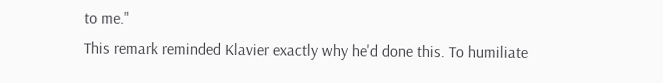to me."
This remark reminded Klavier exactly why he'd done this. To humiliate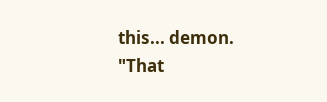this... demon.
"That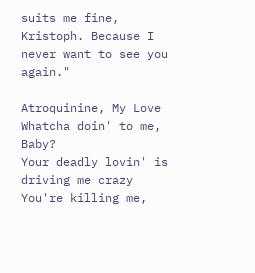suits me fine, Kristoph. Because I never want to see you again."

Atroquinine, My Love
Whatcha doin' to me, Baby?
Your deadly lovin' is driving me crazy
You're killing me,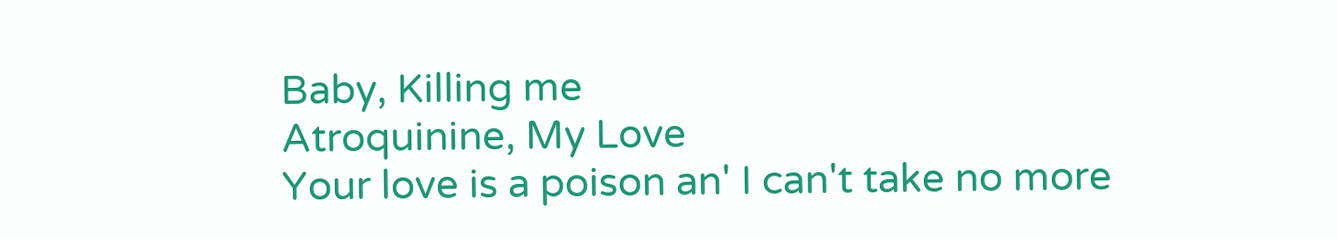Baby, Killing me
Atroquinine, My Love
Your love is a poison an' I can't take no more